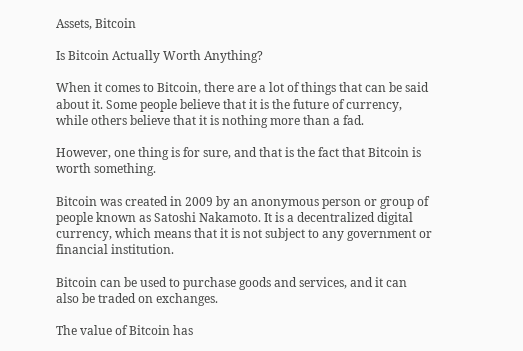Assets, Bitcoin

Is Bitcoin Actually Worth Anything?

When it comes to Bitcoin, there are a lot of things that can be said about it. Some people believe that it is the future of currency, while others believe that it is nothing more than a fad.

However, one thing is for sure, and that is the fact that Bitcoin is worth something.

Bitcoin was created in 2009 by an anonymous person or group of people known as Satoshi Nakamoto. It is a decentralized digital currency, which means that it is not subject to any government or financial institution.

Bitcoin can be used to purchase goods and services, and it can also be traded on exchanges.

The value of Bitcoin has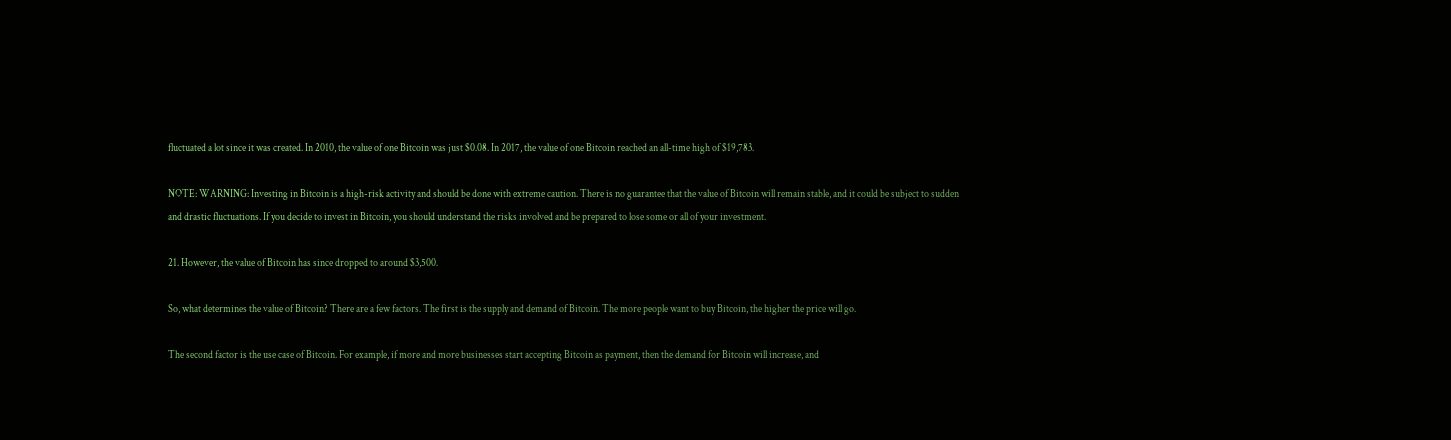fluctuated a lot since it was created. In 2010, the value of one Bitcoin was just $0.08. In 2017, the value of one Bitcoin reached an all-time high of $19,783.

NOTE: WARNING: Investing in Bitcoin is a high-risk activity and should be done with extreme caution. There is no guarantee that the value of Bitcoin will remain stable, and it could be subject to sudden and drastic fluctuations. If you decide to invest in Bitcoin, you should understand the risks involved and be prepared to lose some or all of your investment.

21. However, the value of Bitcoin has since dropped to around $3,500.

So, what determines the value of Bitcoin? There are a few factors. The first is the supply and demand of Bitcoin. The more people want to buy Bitcoin, the higher the price will go.

The second factor is the use case of Bitcoin. For example, if more and more businesses start accepting Bitcoin as payment, then the demand for Bitcoin will increase, and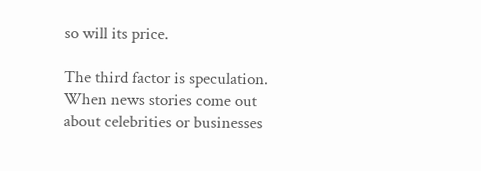so will its price.

The third factor is speculation. When news stories come out about celebrities or businesses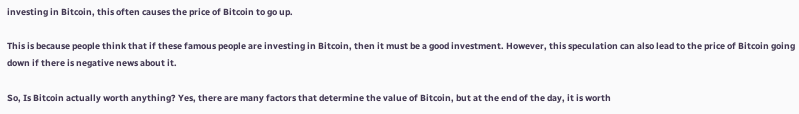investing in Bitcoin, this often causes the price of Bitcoin to go up.

This is because people think that if these famous people are investing in Bitcoin, then it must be a good investment. However, this speculation can also lead to the price of Bitcoin going down if there is negative news about it.

So, Is Bitcoin actually worth anything? Yes, there are many factors that determine the value of Bitcoin, but at the end of the day, it is worth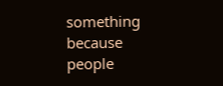something because people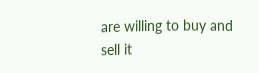are willing to buy and sell it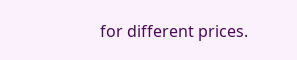for different prices.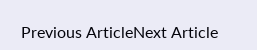Previous ArticleNext Article